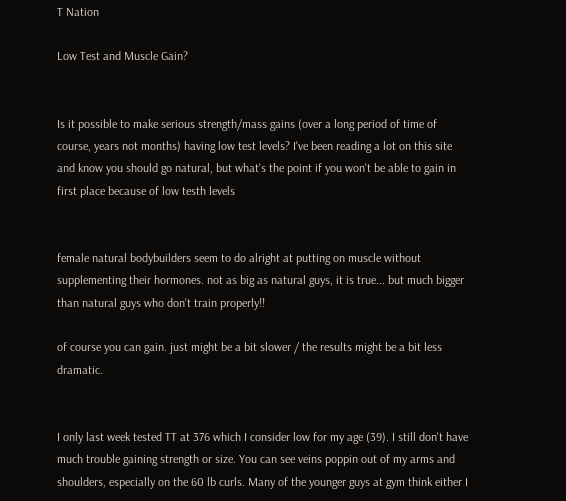T Nation

Low Test and Muscle Gain?


Is it possible to make serious strength/mass gains (over a long period of time of course, years not months) having low test levels? I've been reading a lot on this site and know you should go natural, but what's the point if you won't be able to gain in first place because of low testh levels


female natural bodybuilders seem to do alright at putting on muscle without supplementing their hormones. not as big as natural guys, it is true... but much bigger than natural guys who don't train properly!!

of course you can gain. just might be a bit slower / the results might be a bit less dramatic.


I only last week tested TT at 376 which I consider low for my age (39). I still don't have much trouble gaining strength or size. You can see veins poppin out of my arms and shoulders, especially on the 60 lb curls. Many of the younger guys at gym think either I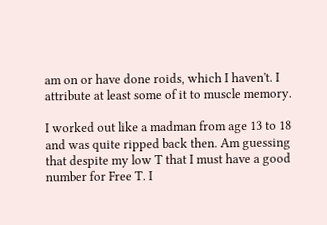am on or have done roids, which I haven't. I attribute at least some of it to muscle memory.

I worked out like a madman from age 13 to 18 and was quite ripped back then. Am guessing that despite my low T that I must have a good number for Free T. I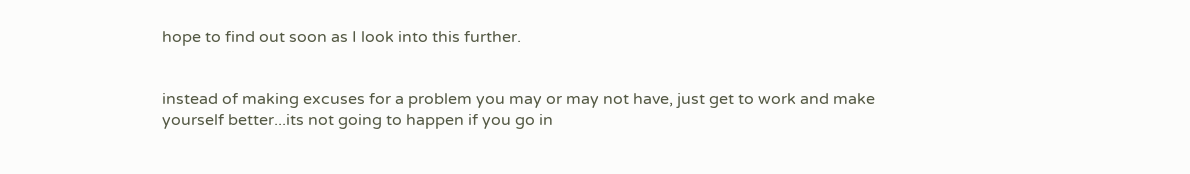hope to find out soon as I look into this further.


instead of making excuses for a problem you may or may not have, just get to work and make yourself better...its not going to happen if you go in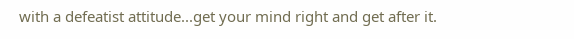with a defeatist attitude...get your mind right and get after it.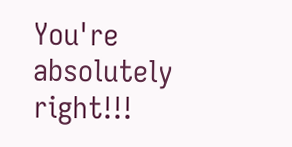You're absolutely right!!!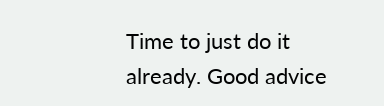Time to just do it already. Good advice